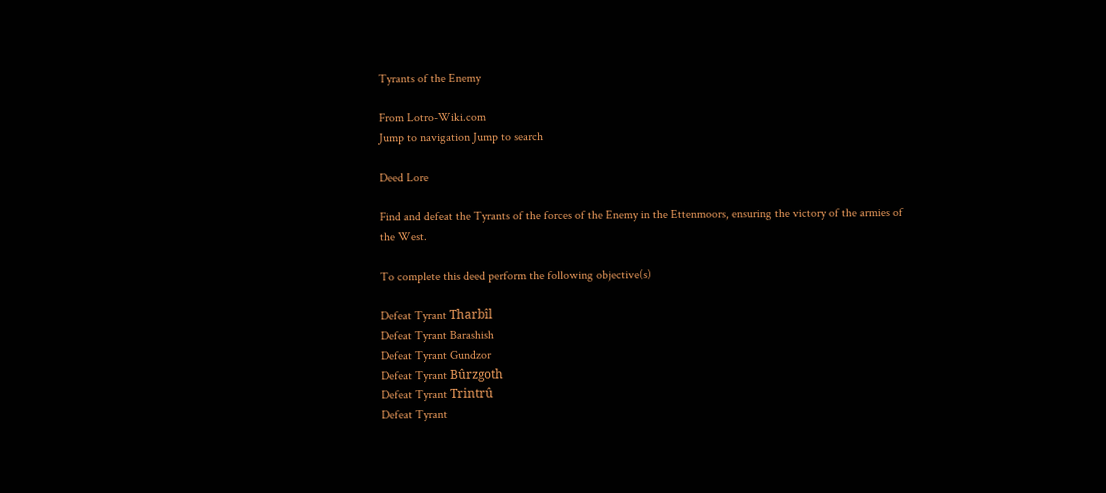Tyrants of the Enemy

From Lotro-Wiki.com
Jump to navigation Jump to search

Deed Lore

Find and defeat the Tyrants of the forces of the Enemy in the Ettenmoors, ensuring the victory of the armies of the West.

To complete this deed perform the following objective(s)

Defeat Tyrant Tharbîl
Defeat Tyrant Barashish
Defeat Tyrant Gundzor
Defeat Tyrant Bûrzgoth
Defeat Tyrant Trintrû
Defeat Tyrant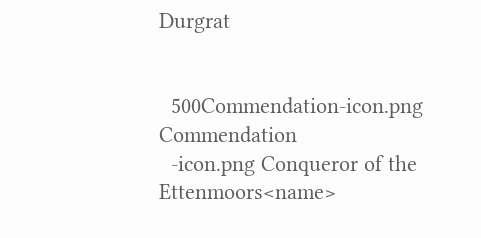Durgrat


  500Commendation-icon.png Commendation
  -icon.png Conqueror of the Ettenmoors<name>